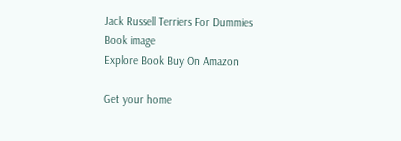Jack Russell Terriers For Dummies
Book image
Explore Book Buy On Amazon

Get your home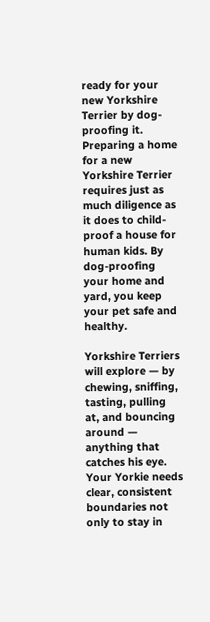ready for your new Yorkshire Terrier by dog-proofing it. Preparing a home for a new Yorkshire Terrier requires just as much diligence as it does to child-proof a house for human kids. By dog-proofing your home and yard, you keep your pet safe and healthy.

Yorkshire Terriers will explore — by chewing, sniffing, tasting, pulling at, and bouncing around — anything that catches his eye. Your Yorkie needs clear, consistent boundaries not only to stay in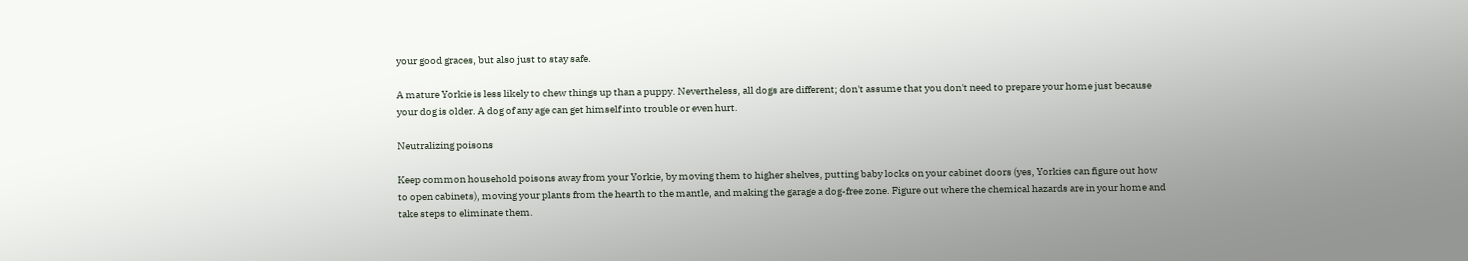your good graces, but also just to stay safe.

A mature Yorkie is less likely to chew things up than a puppy. Nevertheless, all dogs are different; don't assume that you don't need to prepare your home just because your dog is older. A dog of any age can get himself into trouble or even hurt.

Neutralizing poisons

Keep common household poisons away from your Yorkie, by moving them to higher shelves, putting baby locks on your cabinet doors (yes, Yorkies can figure out how to open cabinets), moving your plants from the hearth to the mantle, and making the garage a dog-free zone. Figure out where the chemical hazards are in your home and take steps to eliminate them.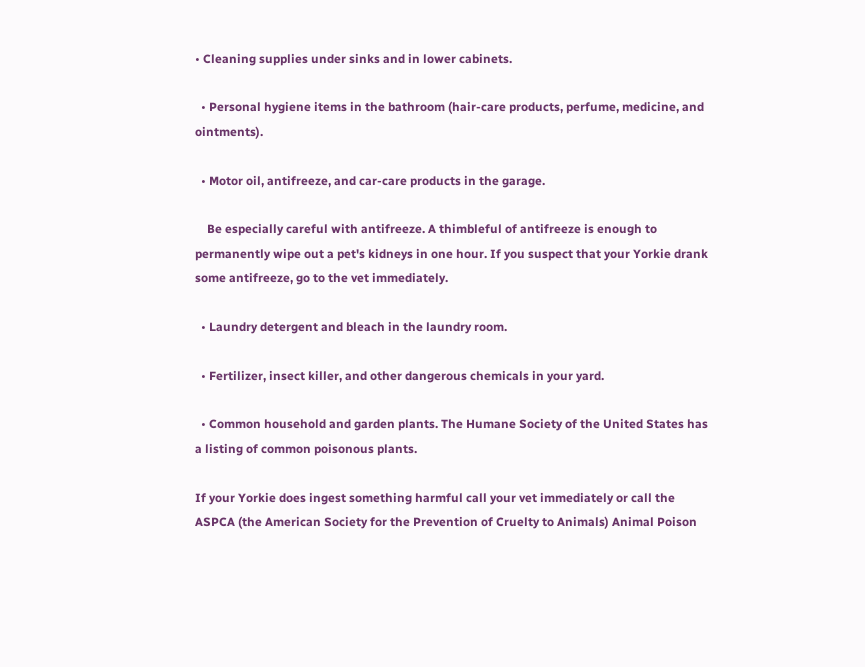• Cleaning supplies under sinks and in lower cabinets.

  • Personal hygiene items in the bathroom (hair-care products, perfume, medicine, and ointments).

  • Motor oil, antifreeze, and car-care products in the garage.

    Be especially careful with antifreeze. A thimbleful of antifreeze is enough to permanently wipe out a pet's kidneys in one hour. If you suspect that your Yorkie drank some antifreeze, go to the vet immediately.

  • Laundry detergent and bleach in the laundry room.

  • Fertilizer, insect killer, and other dangerous chemicals in your yard.

  • Common household and garden plants. The Humane Society of the United States has a listing of common poisonous plants.

If your Yorkie does ingest something harmful call your vet immediately or call the ASPCA (the American Society for the Prevention of Cruelty to Animals) Animal Poison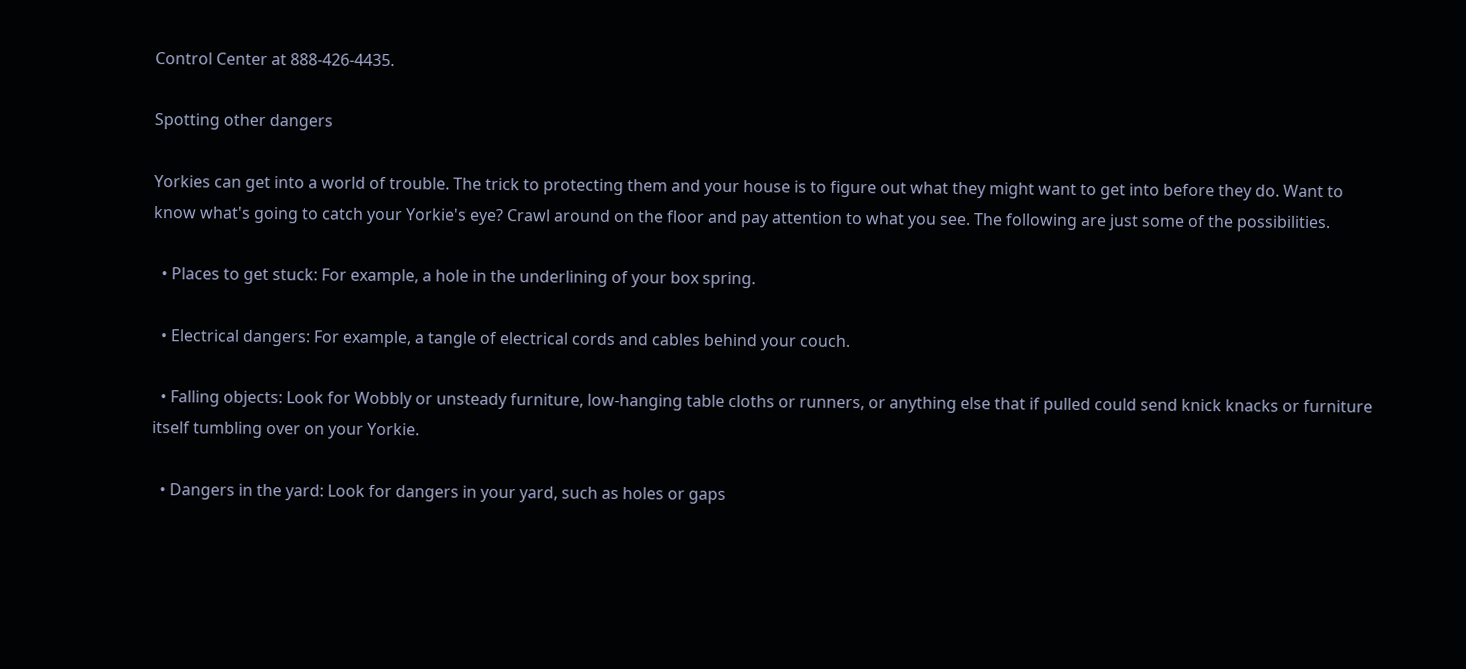Control Center at 888-426-4435.

Spotting other dangers

Yorkies can get into a world of trouble. The trick to protecting them and your house is to figure out what they might want to get into before they do. Want to know what's going to catch your Yorkie's eye? Crawl around on the floor and pay attention to what you see. The following are just some of the possibilities.

  • Places to get stuck: For example, a hole in the underlining of your box spring.

  • Electrical dangers: For example, a tangle of electrical cords and cables behind your couch.

  • Falling objects: Look for Wobbly or unsteady furniture, low-hanging table cloths or runners, or anything else that if pulled could send knick knacks or furniture itself tumbling over on your Yorkie.

  • Dangers in the yard: Look for dangers in your yard, such as holes or gaps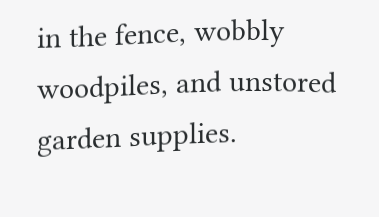in the fence, wobbly woodpiles, and unstored garden supplies.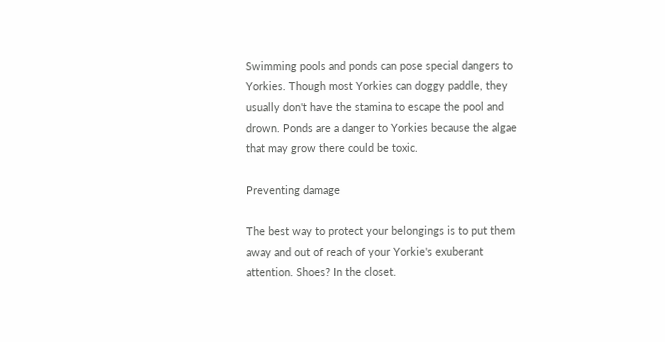Swimming pools and ponds can pose special dangers to Yorkies. Though most Yorkies can doggy paddle, they usually don't have the stamina to escape the pool and drown. Ponds are a danger to Yorkies because the algae that may grow there could be toxic.

Preventing damage

The best way to protect your belongings is to put them away and out of reach of your Yorkie's exuberant attention. Shoes? In the closet.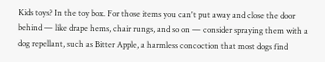Kids toys? In the toy box. For those items you can't put away and close the door behind — like drape hems, chair rungs, and so on — consider spraying them with a dog repellant, such as Bitter Apple, a harmless concoction that most dogs find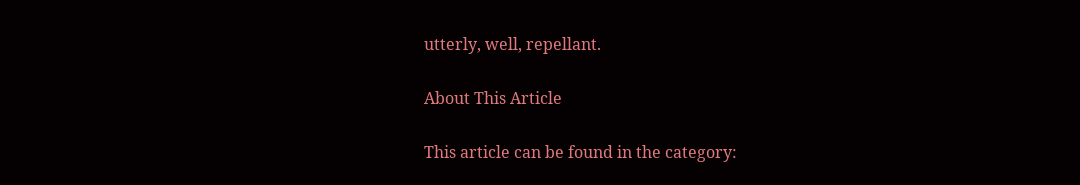utterly, well, repellant.

About This Article

This article can be found in the category: